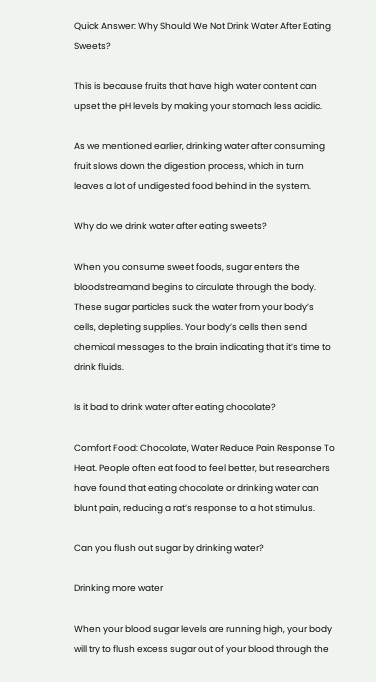Quick Answer: Why Should We Not Drink Water After Eating Sweets?

This is because fruits that have high water content can upset the pH levels by making your stomach less acidic.

As we mentioned earlier, drinking water after consuming fruit slows down the digestion process, which in turn leaves a lot of undigested food behind in the system.

Why do we drink water after eating sweets?

When you consume sweet foods, sugar enters the bloodstreamand begins to circulate through the body. These sugar particles suck the water from your body’s cells, depleting supplies. Your body’s cells then send chemical messages to the brain indicating that it’s time to drink fluids.

Is it bad to drink water after eating chocolate?

Comfort Food: Chocolate, Water Reduce Pain Response To Heat. People often eat food to feel better, but researchers have found that eating chocolate or drinking water can blunt pain, reducing a rat’s response to a hot stimulus.

Can you flush out sugar by drinking water?

Drinking more water

When your blood sugar levels are running high, your body will try to flush excess sugar out of your blood through the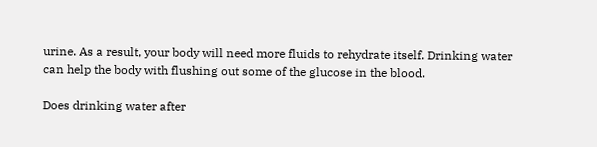urine. As a result, your body will need more fluids to rehydrate itself. Drinking water can help the body with flushing out some of the glucose in the blood.

Does drinking water after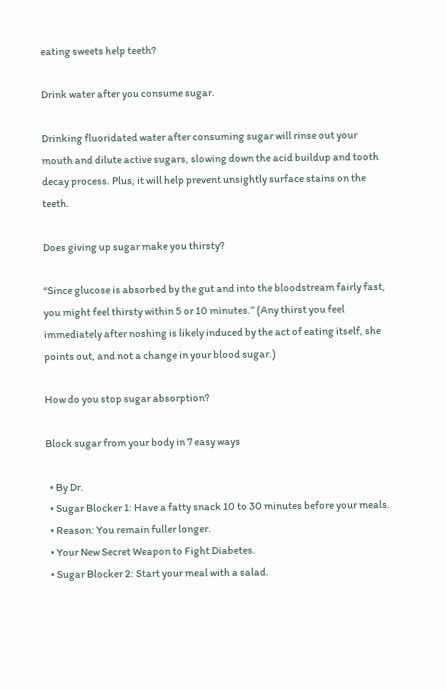eating sweets help teeth?

Drink water after you consume sugar.

Drinking fluoridated water after consuming sugar will rinse out your mouth and dilute active sugars, slowing down the acid buildup and tooth decay process. Plus, it will help prevent unsightly surface stains on the teeth.

Does giving up sugar make you thirsty?

“Since glucose is absorbed by the gut and into the bloodstream fairly fast, you might feel thirsty within 5 or 10 minutes.” (Any thirst you feel immediately after noshing is likely induced by the act of eating itself, she points out, and not a change in your blood sugar.)

How do you stop sugar absorption?

Block sugar from your body in 7 easy ways

  • By Dr.
  • Sugar Blocker 1: Have a fatty snack 10 to 30 minutes before your meals.
  • Reason: You remain fuller longer.
  • Your New Secret Weapon to Fight Diabetes.
  • Sugar Blocker 2: Start your meal with a salad.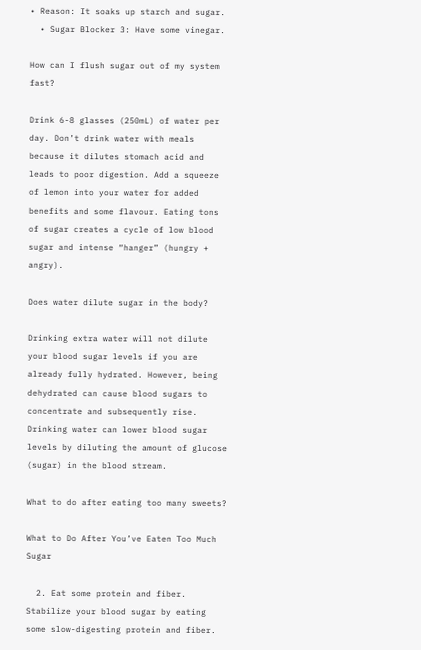• Reason: It soaks up starch and sugar.
  • Sugar Blocker 3: Have some vinegar.

How can I flush sugar out of my system fast?

Drink 6-8 glasses (250mL) of water per day. Don’t drink water with meals because it dilutes stomach acid and leads to poor digestion. Add a squeeze of lemon into your water for added benefits and some flavour. Eating tons of sugar creates a cycle of low blood sugar and intense “hanger” (hungry + angry).

Does water dilute sugar in the body?

Drinking extra water will not dilute your blood sugar levels if you are already fully hydrated. However, being dehydrated can cause blood sugars to concentrate and subsequently rise. Drinking water can lower blood sugar levels by diluting the amount of glucose (sugar) in the blood stream.

What to do after eating too many sweets?

What to Do After You’ve Eaten Too Much Sugar

  2. Eat some protein and fiber. Stabilize your blood sugar by eating some slow-digesting protein and fiber.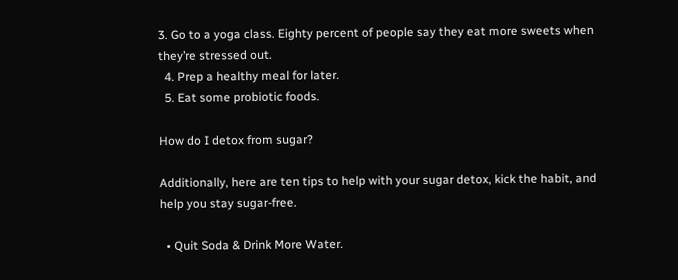3. Go to a yoga class. Eighty percent of people say they eat more sweets when they’re stressed out.
  4. Prep a healthy meal for later.
  5. Eat some probiotic foods.

How do I detox from sugar?

Additionally, here are ten tips to help with your sugar detox, kick the habit, and help you stay sugar-free.

  • Quit Soda & Drink More Water.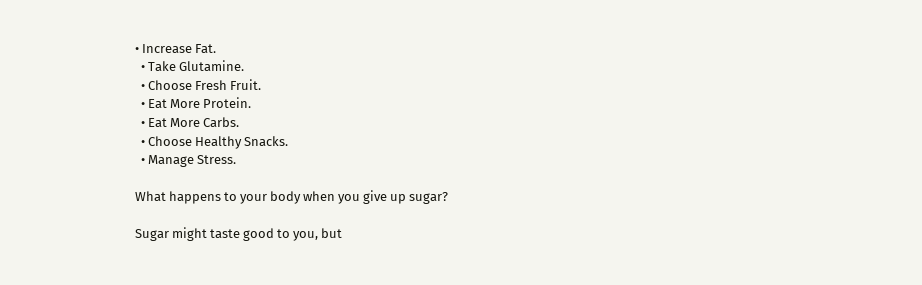• Increase Fat.
  • Take Glutamine.
  • Choose Fresh Fruit.
  • Eat More Protein.
  • Eat More Carbs.
  • Choose Healthy Snacks.
  • Manage Stress.

What happens to your body when you give up sugar?

Sugar might taste good to you, but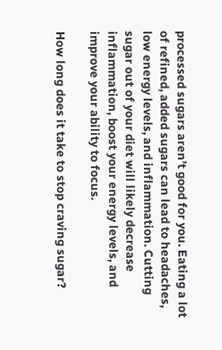processed sugars aren’t good for you. Eating a lot of refined, added sugars can lead to headaches, low energy levels, and inflammation. Cutting sugar out of your diet will likely decrease inflammation, boost your energy levels, and improve your ability to focus.

How long does it take to stop craving sugar?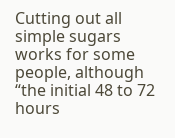Cutting out all simple sugars works for some people, although “the initial 48 to 72 hours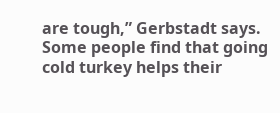are tough,” Gerbstadt says. Some people find that going cold turkey helps their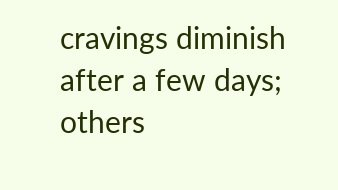cravings diminish after a few days; others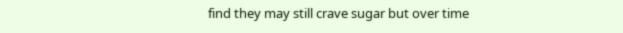find they may still crave sugar but over time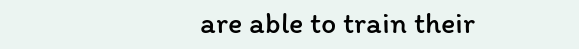are able to train their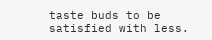taste buds to be satisfied with less.